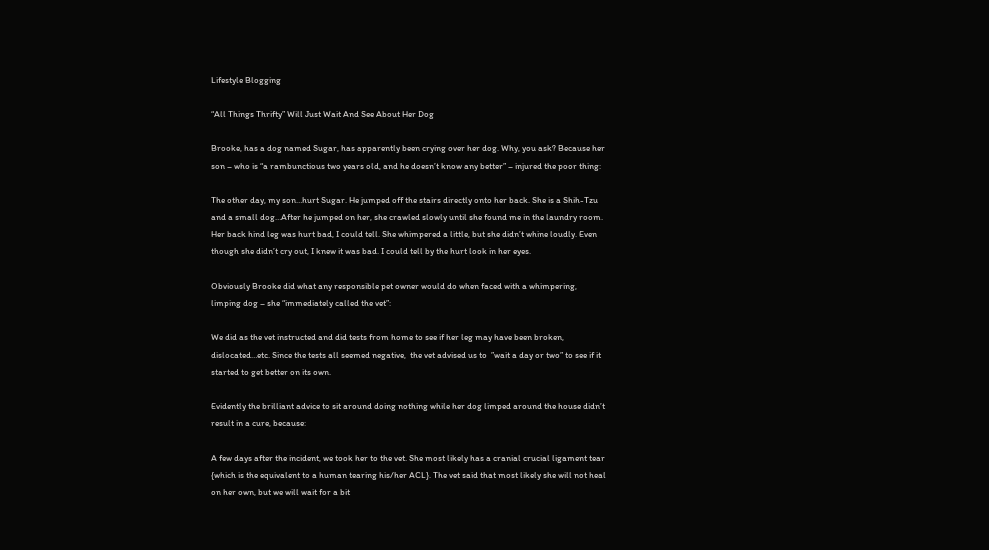Lifestyle Blogging

“All Things Thrifty” Will Just Wait And See About Her Dog

Brooke, has a dog named Sugar, has apparently been crying over her dog. Why, you ask? Because her son – who is “a rambunctious two years old, and he doesn’t know any better” – injured the poor thing:

The other day, my son…hurt Sugar. He jumped off the stairs directly onto her back. She is a Shih-Tzu and a small dog…After he jumped on her, she crawled slowly until she found me in the laundry room. Her back hind leg was hurt bad, I could tell. She whimpered a little, but she didn’t whine loudly. Even though she didn’t cry out, I knew it was bad. I could tell by the hurt look in her eyes.

Obviously Brooke did what any responsible pet owner would do when faced with a whimpering, limping dog – she “immediately called the vet”:

We did as the vet instructed and did tests from home to see if her leg may have been broken, dislocated…etc. Since the tests all seemed negative,  the vet advised us to  ”wait a day or two” to see if it started to get better on its own.

Evidently the brilliant advice to sit around doing nothing while her dog limped around the house didn’t result in a cure, because:

A few days after the incident, we took her to the vet. She most likely has a cranial crucial ligament tear {which is the equivalent to a human tearing his/her ACL}. The vet said that most likely she will not heal on her own, but we will wait for a bit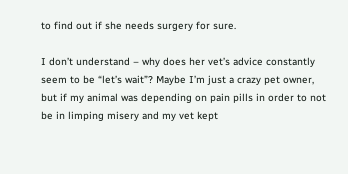to find out if she needs surgery for sure.

I don’t understand – why does her vet’s advice constantly seem to be “let’s wait”? Maybe I’m just a crazy pet owner, but if my animal was depending on pain pills in order to not be in limping misery and my vet kept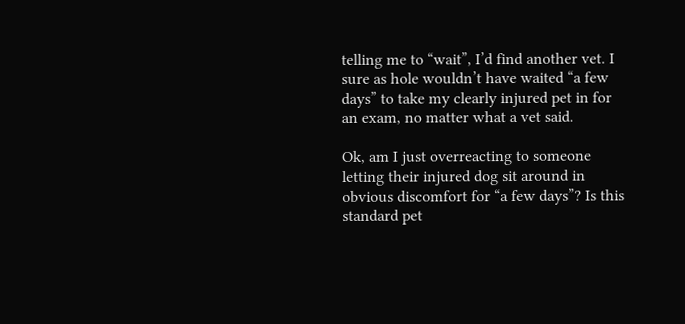telling me to “wait”, I’d find another vet. I sure as hole wouldn’t have waited “a few days” to take my clearly injured pet in for an exam, no matter what a vet said.

Ok, am I just overreacting to someone letting their injured dog sit around in obvious discomfort for “a few days”? Is this standard pet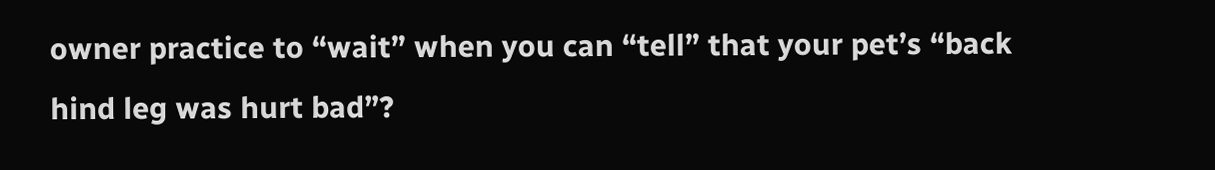owner practice to “wait” when you can “tell” that your pet’s “back hind leg was hurt bad”?